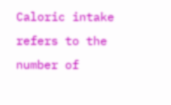Caloric intake refers to the number of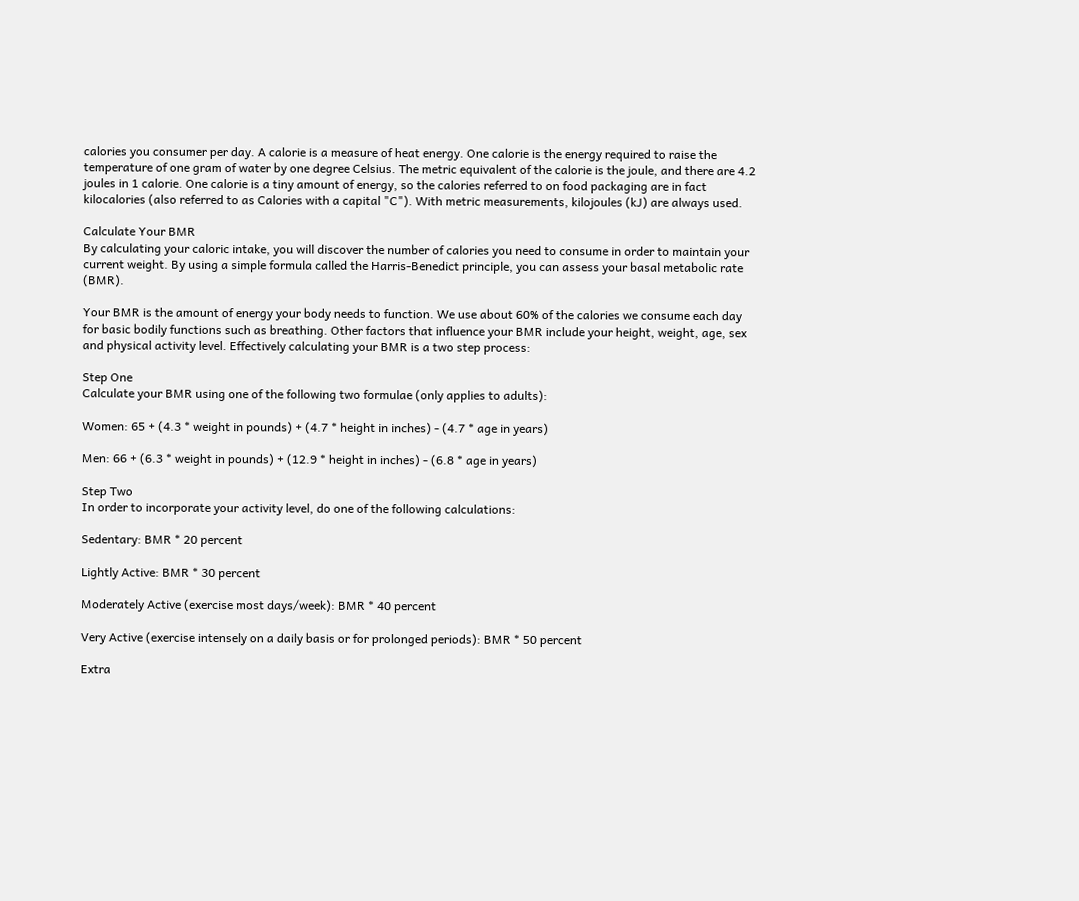calories you consumer per day. A calorie is a measure of heat energy. One calorie is the energy required to raise the temperature of one gram of water by one degree Celsius. The metric equivalent of the calorie is the joule, and there are 4.2 joules in 1 calorie. One calorie is a tiny amount of energy, so the calories referred to on food packaging are in fact kilocalories (also referred to as Calories with a capital "C"). With metric measurements, kilojoules (kJ) are always used.

Calculate Your BMR
By calculating your caloric intake, you will discover the number of calories you need to consume in order to maintain your current weight. By using a simple formula called the Harris-Benedict principle, you can assess your basal metabolic rate (BMR).

Your BMR is the amount of energy your body needs to function. We use about 60% of the calories we consume each day for basic bodily functions such as breathing. Other factors that influence your BMR include your height, weight, age, sex and physical activity level. Effectively calculating your BMR is a two step process:

Step One
Calculate your BMR using one of the following two formulae (only applies to adults):

Women: 65 + (4.3 * weight in pounds) + (4.7 * height in inches) - (4.7 * age in years)

Men: 66 + (6.3 * weight in pounds) + (12.9 * height in inches) - (6.8 * age in years)

Step Two
In order to incorporate your activity level, do one of the following calculations:

Sedentary: BMR * 20 percent

Lightly Active: BMR * 30 percent

Moderately Active (exercise most days/week): BMR * 40 percent

Very Active (exercise intensely on a daily basis or for prolonged periods): BMR * 50 percent

Extra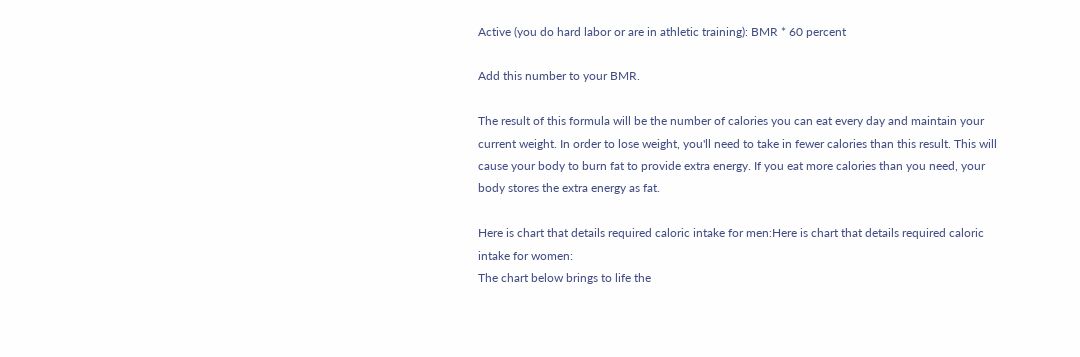Active (you do hard labor or are in athletic training): BMR * 60 percent

Add this number to your BMR.

The result of this formula will be the number of calories you can eat every day and maintain your current weight. In order to lose weight, you'll need to take in fewer calories than this result. This will cause your body to burn fat to provide extra energy. If you eat more calories than you need, your body stores the extra energy as fat.

Here is chart that details required caloric intake for men:Here is chart that details required caloric intake for women:
The chart below brings to life the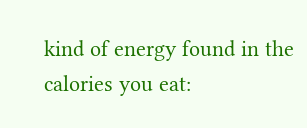kind of energy found in the calories you eat: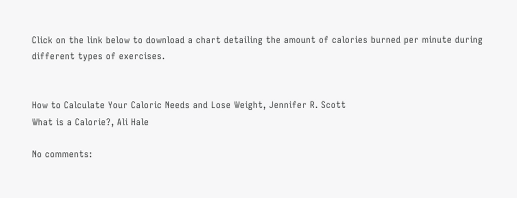Click on the link below to download a chart detailing the amount of calories burned per minute during different types of exercises.


How to Calculate Your Caloric Needs and Lose Weight, Jennifer R. Scott
What is a Calorie?, Ali Hale

No comments: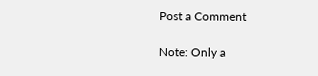Post a Comment

Note: Only a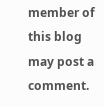member of this blog may post a comment.